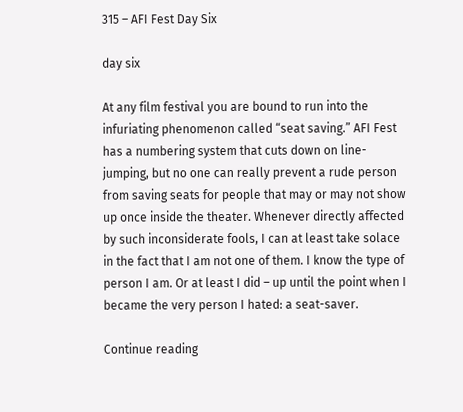315 – AFI Fest Day Six

day six

At any film festival you are bound to run into the infuriating phenomenon called “seat saving.” AFI Fest has a numbering system that cuts down on line-jumping, but no one can really prevent a rude person from saving seats for people that may or may not show up once inside the theater. Whenever directly affected by such inconsiderate fools, I can at least take solace in the fact that I am not one of them. I know the type of person I am. Or at least I did – up until the point when I became the very person I hated: a seat-saver.

Continue reading